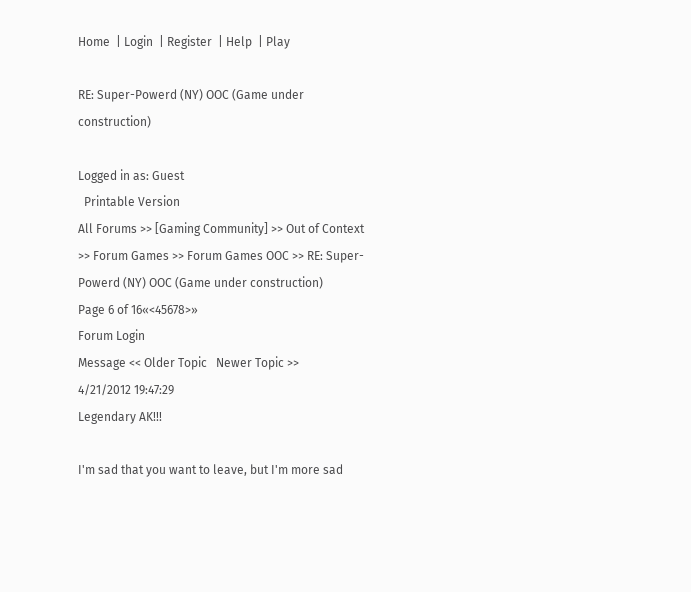Home  | Login  | Register  | Help  | Play

RE: Super-Powerd (NY) OOC (Game under construction)

Logged in as: Guest
  Printable Version
All Forums >> [Gaming Community] >> Out of Context >> Forum Games >> Forum Games OOC >> RE: Super-Powerd (NY) OOC (Game under construction)
Page 6 of 16«<45678>»
Forum Login
Message << Older Topic   Newer Topic >>
4/21/2012 19:47:29
Legendary AK!!!

I'm sad that you want to leave, but I'm more sad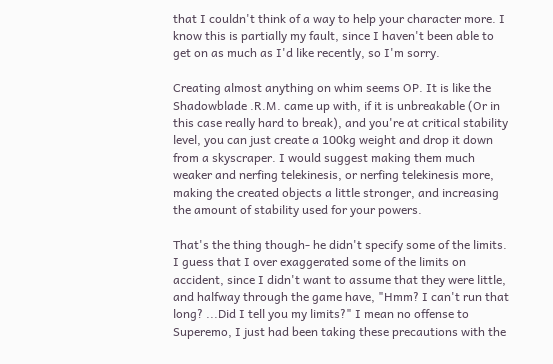that I couldn't think of a way to help your character more. I know this is partially my fault, since I haven't been able to get on as much as I'd like recently, so I'm sorry.

Creating almost anything on whim seems OP. It is like the Shadowblade .R.M. came up with, if it is unbreakable (Or in this case really hard to break), and you're at critical stability level, you can just create a 100kg weight and drop it down from a skyscraper. I would suggest making them much weaker and nerfing telekinesis, or nerfing telekinesis more, making the created objects a little stronger, and increasing the amount of stability used for your powers.

That's the thing though- he didn't specify some of the limits. I guess that I over exaggerated some of the limits on accident, since I didn't want to assume that they were little, and halfway through the game have, "Hmm? I can't run that long? ...Did I tell you my limits?" I mean no offense to Superemo, I just had been taking these precautions with the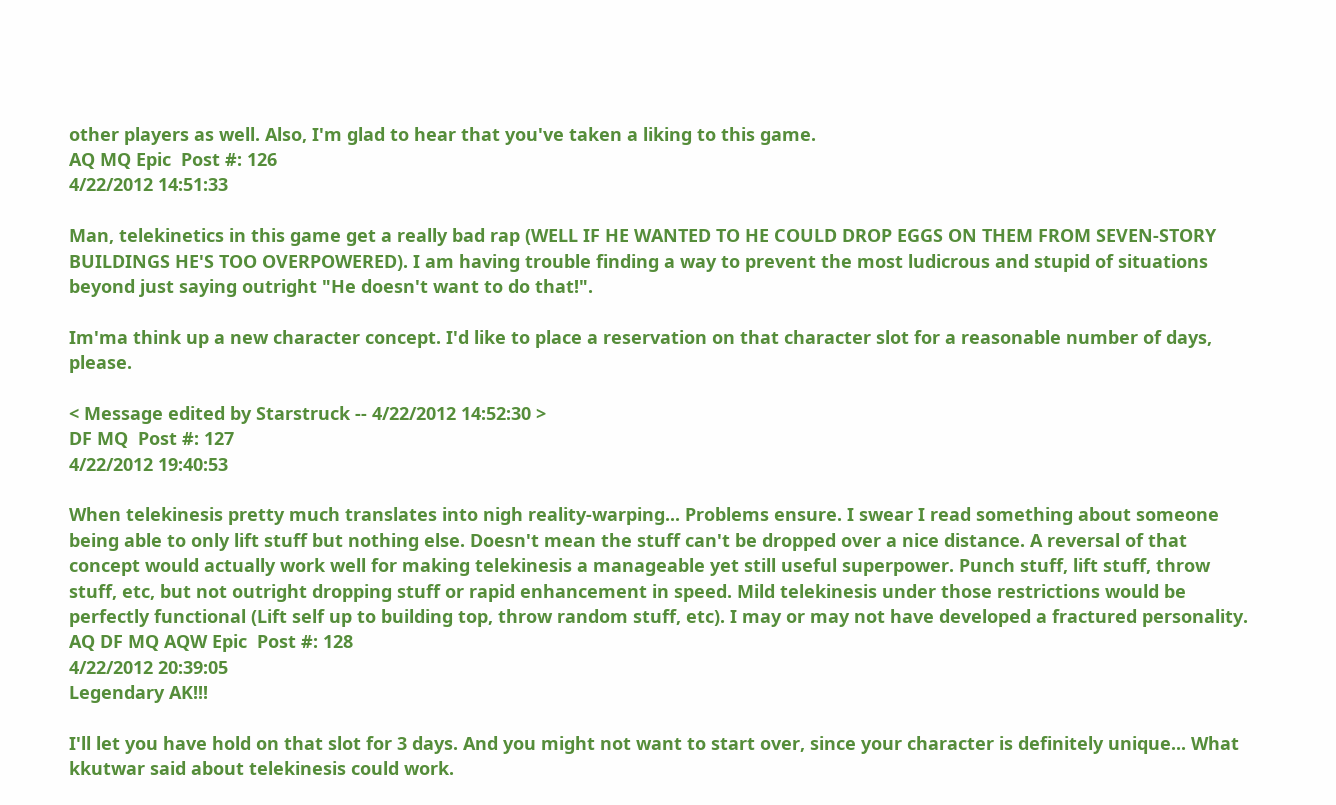other players as well. Also, I'm glad to hear that you've taken a liking to this game.
AQ MQ Epic  Post #: 126
4/22/2012 14:51:33

Man, telekinetics in this game get a really bad rap (WELL IF HE WANTED TO HE COULD DROP EGGS ON THEM FROM SEVEN-STORY BUILDINGS HE'S TOO OVERPOWERED). I am having trouble finding a way to prevent the most ludicrous and stupid of situations beyond just saying outright "He doesn't want to do that!".

Im'ma think up a new character concept. I'd like to place a reservation on that character slot for a reasonable number of days, please.

< Message edited by Starstruck -- 4/22/2012 14:52:30 >
DF MQ  Post #: 127
4/22/2012 19:40:53

When telekinesis pretty much translates into nigh reality-warping... Problems ensure. I swear I read something about someone being able to only lift stuff but nothing else. Doesn't mean the stuff can't be dropped over a nice distance. A reversal of that concept would actually work well for making telekinesis a manageable yet still useful superpower. Punch stuff, lift stuff, throw stuff, etc, but not outright dropping stuff or rapid enhancement in speed. Mild telekinesis under those restrictions would be perfectly functional (Lift self up to building top, throw random stuff, etc). I may or may not have developed a fractured personality.
AQ DF MQ AQW Epic  Post #: 128
4/22/2012 20:39:05
Legendary AK!!!

I'll let you have hold on that slot for 3 days. And you might not want to start over, since your character is definitely unique... What kkutwar said about telekinesis could work.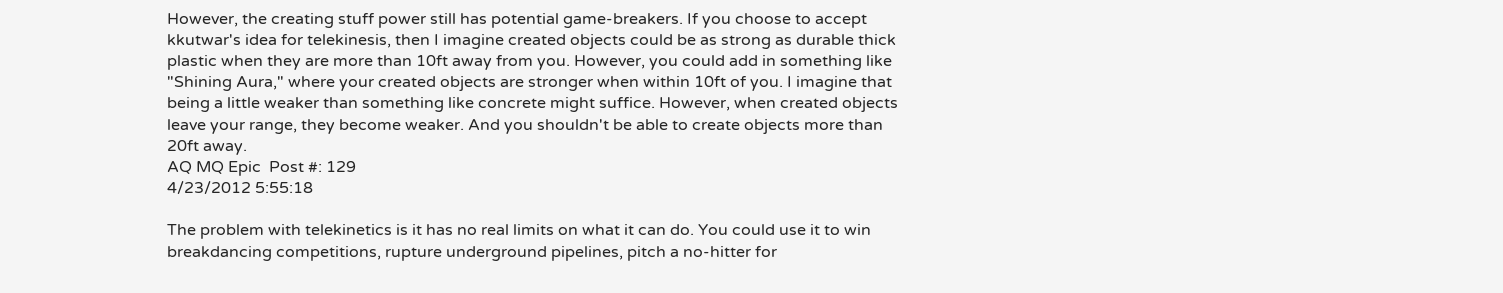However, the creating stuff power still has potential game-breakers. If you choose to accept kkutwar's idea for telekinesis, then I imagine created objects could be as strong as durable thick plastic when they are more than 10ft away from you. However, you could add in something like "Shining Aura," where your created objects are stronger when within 10ft of you. I imagine that being a little weaker than something like concrete might suffice. However, when created objects leave your range, they become weaker. And you shouldn't be able to create objects more than 20ft away.
AQ MQ Epic  Post #: 129
4/23/2012 5:55:18

The problem with telekinetics is it has no real limits on what it can do. You could use it to win breakdancing competitions, rupture underground pipelines, pitch a no-hitter for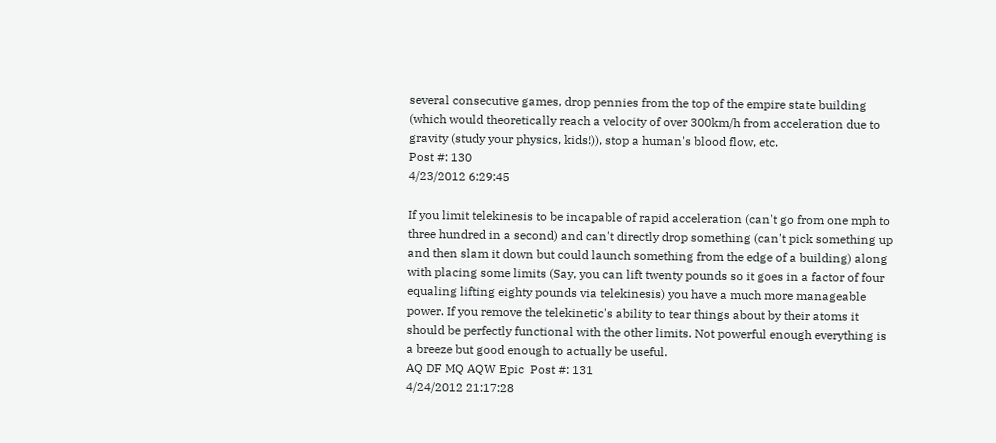several consecutive games, drop pennies from the top of the empire state building (which would theoretically reach a velocity of over 300km/h from acceleration due to gravity (study your physics, kids!)), stop a human's blood flow, etc.
Post #: 130
4/23/2012 6:29:45

If you limit telekinesis to be incapable of rapid acceleration (can't go from one mph to three hundred in a second) and can't directly drop something (can't pick something up and then slam it down but could launch something from the edge of a building) along with placing some limits (Say, you can lift twenty pounds so it goes in a factor of four equaling lifting eighty pounds via telekinesis) you have a much more manageable power. If you remove the telekinetic's ability to tear things about by their atoms it should be perfectly functional with the other limits. Not powerful enough everything is a breeze but good enough to actually be useful.
AQ DF MQ AQW Epic  Post #: 131
4/24/2012 21:17:28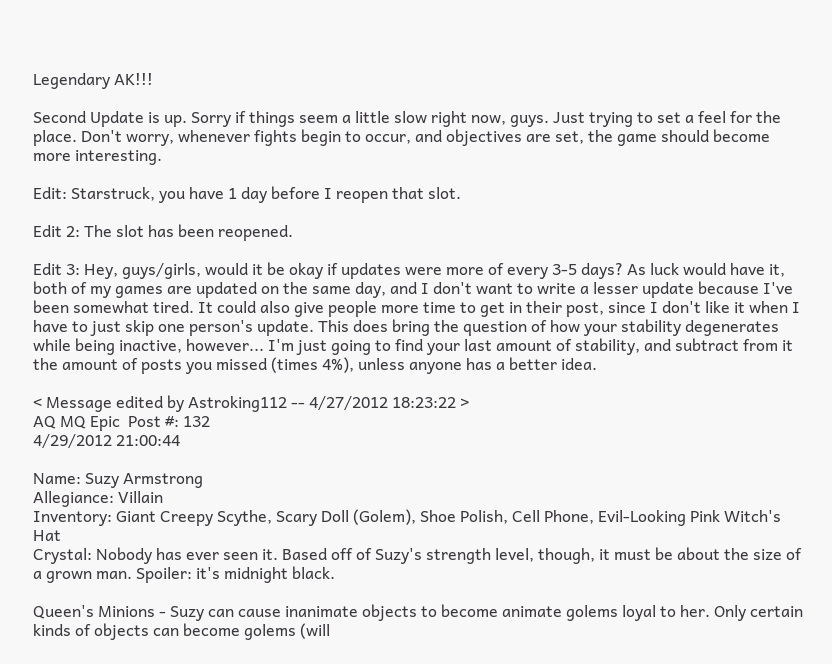Legendary AK!!!

Second Update is up. Sorry if things seem a little slow right now, guys. Just trying to set a feel for the place. Don't worry, whenever fights begin to occur, and objectives are set, the game should become more interesting.

Edit: Starstruck, you have 1 day before I reopen that slot.

Edit 2: The slot has been reopened.

Edit 3: Hey, guys/girls, would it be okay if updates were more of every 3-5 days? As luck would have it, both of my games are updated on the same day, and I don't want to write a lesser update because I've been somewhat tired. It could also give people more time to get in their post, since I don't like it when I have to just skip one person's update. This does bring the question of how your stability degenerates while being inactive, however... I'm just going to find your last amount of stability, and subtract from it the amount of posts you missed (times 4%), unless anyone has a better idea.

< Message edited by Astroking112 -- 4/27/2012 18:23:22 >
AQ MQ Epic  Post #: 132
4/29/2012 21:00:44

Name: Suzy Armstrong
Allegiance: Villain
Inventory: Giant Creepy Scythe, Scary Doll (Golem), Shoe Polish, Cell Phone, Evil-Looking Pink Witch's Hat
Crystal: Nobody has ever seen it. Based off of Suzy's strength level, though, it must be about the size of a grown man. Spoiler: it's midnight black.

Queen's Minions - Suzy can cause inanimate objects to become animate golems loyal to her. Only certain kinds of objects can become golems (will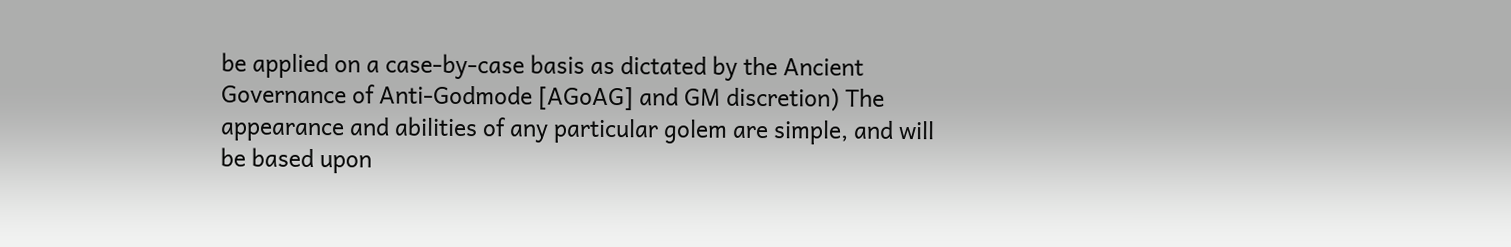be applied on a case-by-case basis as dictated by the Ancient Governance of Anti-Godmode [AGoAG] and GM discretion) The appearance and abilities of any particular golem are simple, and will be based upon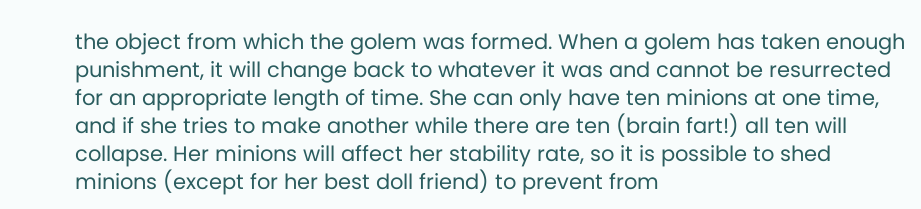the object from which the golem was formed. When a golem has taken enough punishment, it will change back to whatever it was and cannot be resurrected for an appropriate length of time. She can only have ten minions at one time, and if she tries to make another while there are ten (brain fart!) all ten will collapse. Her minions will affect her stability rate, so it is possible to shed minions (except for her best doll friend) to prevent from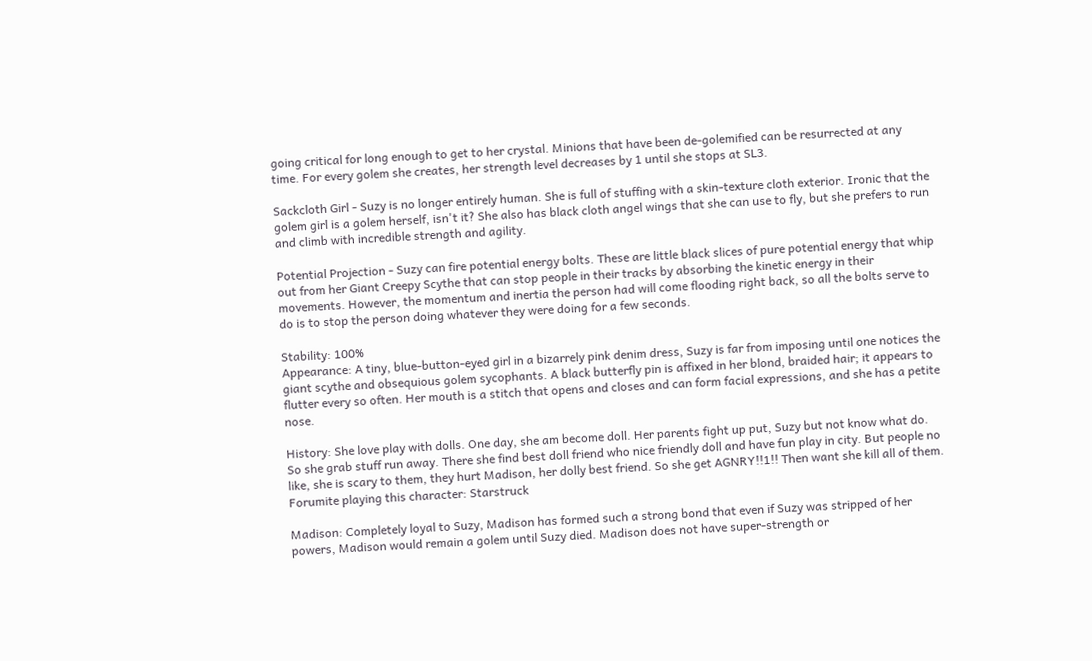going critical for long enough to get to her crystal. Minions that have been de-golemified can be resurrected at any time. For every golem she creates, her strength level decreases by 1 until she stops at SL3.

Sackcloth Girl - Suzy is no longer entirely human. She is full of stuffing with a skin-texture cloth exterior. Ironic that the golem girl is a golem herself, isn't it? She also has black cloth angel wings that she can use to fly, but she prefers to run and climb with incredible strength and agility.

Potential Projection - Suzy can fire potential energy bolts. These are little black slices of pure potential energy that whip out from her Giant Creepy Scythe that can stop people in their tracks by absorbing the kinetic energy in their movements. However, the momentum and inertia the person had will come flooding right back, so all the bolts serve to do is to stop the person doing whatever they were doing for a few seconds.

Stability: 100%
Appearance: A tiny, blue-button-eyed girl in a bizarrely pink denim dress, Suzy is far from imposing until one notices the giant scythe and obsequious golem sycophants. A black butterfly pin is affixed in her blond, braided hair; it appears to flutter every so often. Her mouth is a stitch that opens and closes and can form facial expressions, and she has a petite nose.

History: She love play with dolls. One day, she am become doll. Her parents fight up put, Suzy but not know what do. So she grab stuff run away. There she find best doll friend who nice friendly doll and have fun play in city. But people no like, she is scary to them, they hurt Madison, her dolly best friend. So she get AGNRY!!1!! Then want she kill all of them.
Forumite playing this character: Starstruck

Madison: Completely loyal to Suzy, Madison has formed such a strong bond that even if Suzy was stripped of her powers, Madison would remain a golem until Suzy died. Madison does not have super-strength or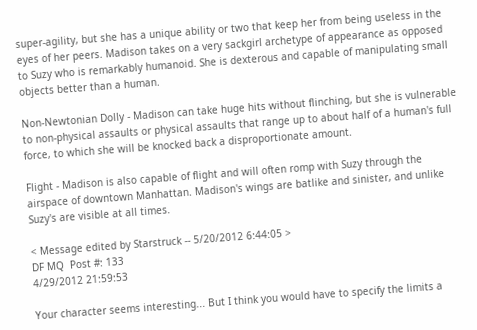super-agility, but she has a unique ability or two that keep her from being useless in the eyes of her peers. Madison takes on a very sackgirl archetype of appearance as opposed to Suzy who is remarkably humanoid. She is dexterous and capable of manipulating small objects better than a human.

Non-Newtonian Dolly - Madison can take huge hits without flinching, but she is vulnerable to non-physical assaults or physical assaults that range up to about half of a human's full force, to which she will be knocked back a disproportionate amount.

Flight - Madison is also capable of flight and will often romp with Suzy through the airspace of downtown Manhattan. Madison's wings are batlike and sinister, and unlike Suzy's are visible at all times.

< Message edited by Starstruck -- 5/20/2012 6:44:05 >
DF MQ  Post #: 133
4/29/2012 21:59:53

Your character seems interesting... But I think you would have to specify the limits a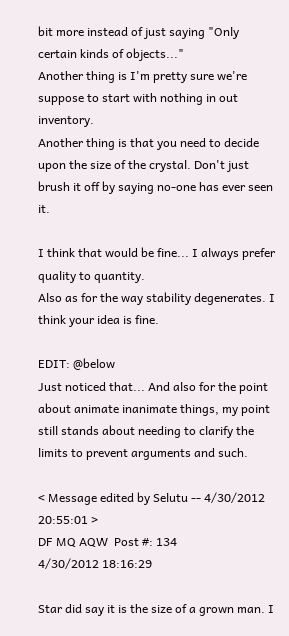bit more instead of just saying "Only certain kinds of objects..."
Another thing is I'm pretty sure we're suppose to start with nothing in out inventory.
Another thing is that you need to decide upon the size of the crystal. Don't just brush it off by saying no-one has ever seen it.

I think that would be fine... I always prefer quality to quantity.
Also as for the way stability degenerates. I think your idea is fine.

EDIT: @below
Just noticed that... And also for the point about animate inanimate things, my point still stands about needing to clarify the limits to prevent arguments and such.

< Message edited by Selutu -- 4/30/2012 20:55:01 >
DF MQ AQW  Post #: 134
4/30/2012 18:16:29

Star did say it is the size of a grown man. I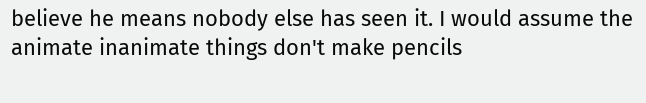believe he means nobody else has seen it. I would assume the animate inanimate things don't make pencils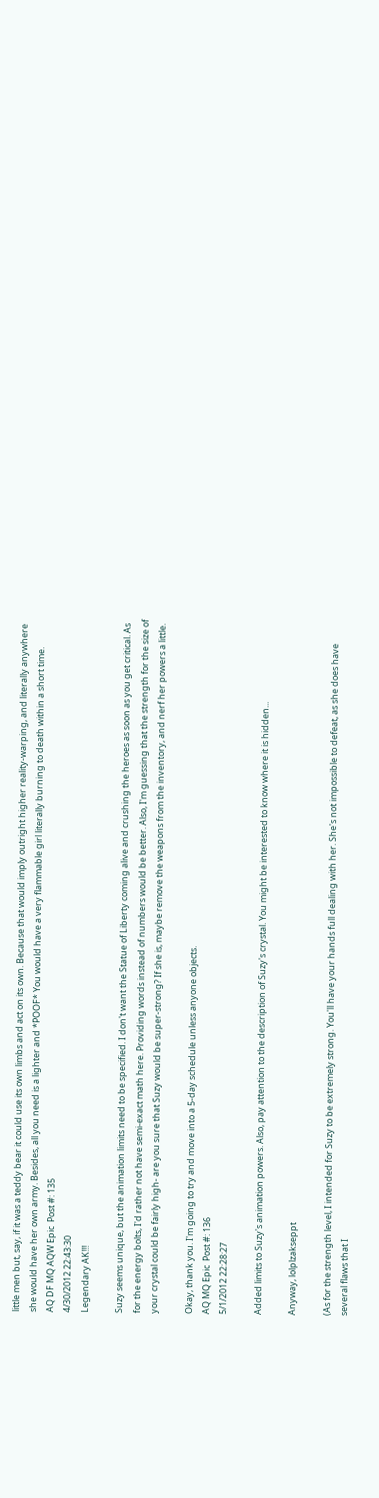little men but, say, if it was a teddy bear it could use its own limbs and act on its own. Because that would imply outright higher reality-warping, and literally anywhere she would have her own army. Besides, all you need is a lighter and *POOF* You would have a very flammable girl literally burning to death within a short time.
AQ DF MQ AQW Epic  Post #: 135
4/30/2012 22:43:30
Legendary AK!!!

Suzy seems unique, but the animation limits need to be specified. I don't want the Statue of Liberty coming alive and crushing the heroes as soon as you get critical. As for the energy bolts, I'd rather not have semi-exact math here. Providing words instead of numbers would be better. Also, I'm guessing that the strength for the size of your crystal could be fairly high- are you sure that Suzy would be super-strong? If she is, maybe remove the weapons from the inventory, and nerf her powers a little.

Okay, thank you. I'm going to try and move into a 5-day schedule unless anyone objects.
AQ MQ Epic  Post #: 136
5/1/2012 22:28:27

Added limits to Suzy's animation powers. Also, pay attention to the description of Suzy's crystal. You might be interested to know where it is hidden...

Anyway, lolplzakseppt

(As for the strength level, I intended for Suzy to be extremely strong. You'll have your hands full dealing with her. She's not impossible to defeat, as she does have several flaws that I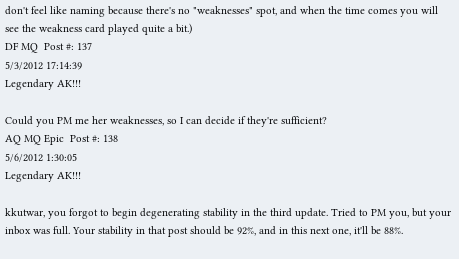don't feel like naming because there's no "weaknesses" spot, and when the time comes you will see the weakness card played quite a bit.)
DF MQ  Post #: 137
5/3/2012 17:14:39
Legendary AK!!!

Could you PM me her weaknesses, so I can decide if they're sufficient?
AQ MQ Epic  Post #: 138
5/6/2012 1:30:05
Legendary AK!!!

kkutwar, you forgot to begin degenerating stability in the third update. Tried to PM you, but your inbox was full. Your stability in that post should be 92%, and in this next one, it'll be 88%.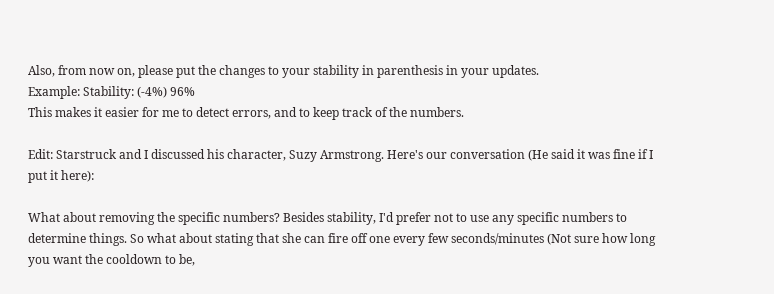Also, from now on, please put the changes to your stability in parenthesis in your updates.
Example: Stability: (-4%) 96%
This makes it easier for me to detect errors, and to keep track of the numbers.

Edit: Starstruck and I discussed his character, Suzy Armstrong. Here's our conversation (He said it was fine if I put it here):

What about removing the specific numbers? Besides stability, I'd prefer not to use any specific numbers to determine things. So what about stating that she can fire off one every few seconds/minutes (Not sure how long you want the cooldown to be,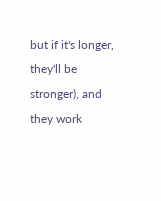but if it's longer, they'll be stronger), and they work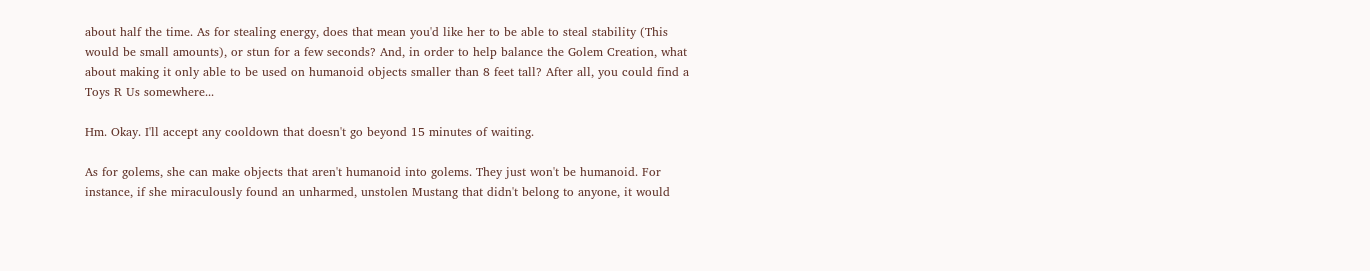about half the time. As for stealing energy, does that mean you'd like her to be able to steal stability (This would be small amounts), or stun for a few seconds? And, in order to help balance the Golem Creation, what about making it only able to be used on humanoid objects smaller than 8 feet tall? After all, you could find a Toys R Us somewhere...

Hm. Okay. I'll accept any cooldown that doesn't go beyond 15 minutes of waiting.

As for golems, she can make objects that aren't humanoid into golems. They just won't be humanoid. For instance, if she miraculously found an unharmed, unstolen Mustang that didn't belong to anyone, it would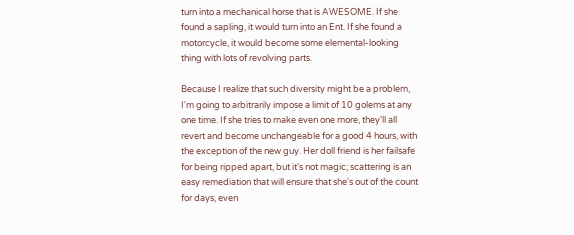turn into a mechanical horse that is AWESOME. If she found a sapling, it would turn into an Ent. If she found a motorcycle, it would become some elemental-looking thing with lots of revolving parts.

Because I realize that such diversity might be a problem, I'm going to arbitrarily impose a limit of 10 golems at any one time. If she tries to make even one more, they'll all revert and become unchangeable for a good 4 hours, with the exception of the new guy. Her doll friend is her failsafe for being ripped apart, but it's not magic; scattering is an easy remediation that will ensure that she's out of the count for days, even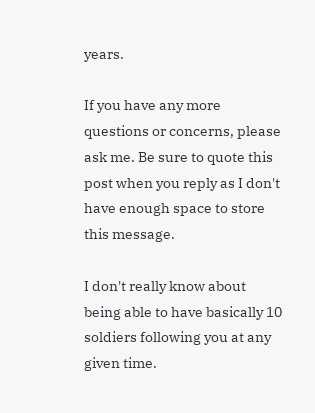years.

If you have any more questions or concerns, please ask me. Be sure to quote this post when you reply as I don't have enough space to store this message.

I don't really know about being able to have basically 10 soldiers following you at any given time.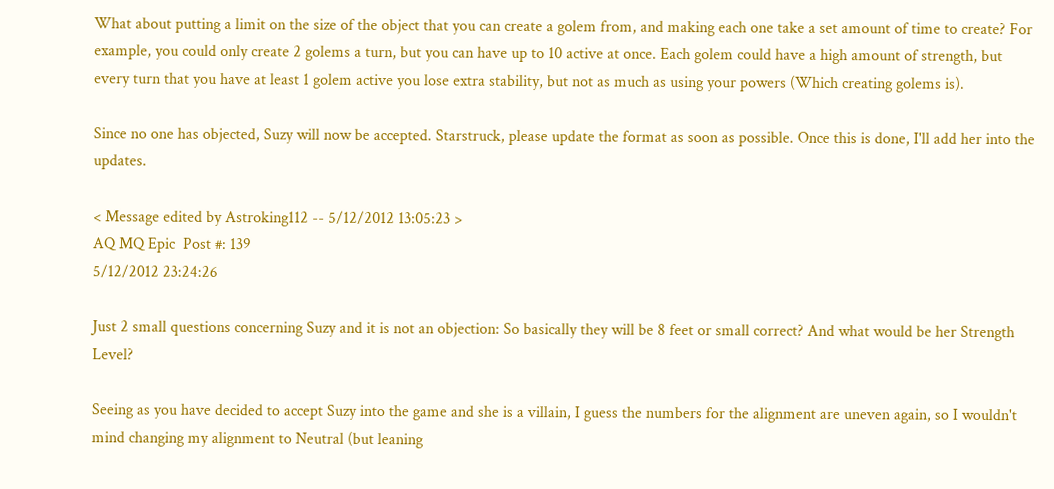What about putting a limit on the size of the object that you can create a golem from, and making each one take a set amount of time to create? For example, you could only create 2 golems a turn, but you can have up to 10 active at once. Each golem could have a high amount of strength, but every turn that you have at least 1 golem active you lose extra stability, but not as much as using your powers (Which creating golems is).

Since no one has objected, Suzy will now be accepted. Starstruck, please update the format as soon as possible. Once this is done, I'll add her into the updates.

< Message edited by Astroking112 -- 5/12/2012 13:05:23 >
AQ MQ Epic  Post #: 139
5/12/2012 23:24:26

Just 2 small questions concerning Suzy and it is not an objection: So basically they will be 8 feet or small correct? And what would be her Strength Level?

Seeing as you have decided to accept Suzy into the game and she is a villain, I guess the numbers for the alignment are uneven again, so I wouldn't mind changing my alignment to Neutral (but leaning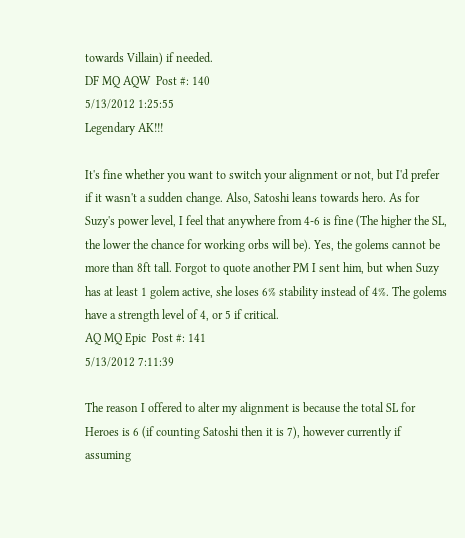towards Villain) if needed.
DF MQ AQW  Post #: 140
5/13/2012 1:25:55
Legendary AK!!!

It's fine whether you want to switch your alignment or not, but I'd prefer if it wasn't a sudden change. Also, Satoshi leans towards hero. As for Suzy's power level, I feel that anywhere from 4-6 is fine (The higher the SL, the lower the chance for working orbs will be). Yes, the golems cannot be more than 8ft tall. Forgot to quote another PM I sent him, but when Suzy has at least 1 golem active, she loses 6% stability instead of 4%. The golems have a strength level of 4, or 5 if critical.
AQ MQ Epic  Post #: 141
5/13/2012 7:11:39

The reason I offered to alter my alignment is because the total SL for Heroes is 6 (if counting Satoshi then it is 7), however currently if assuming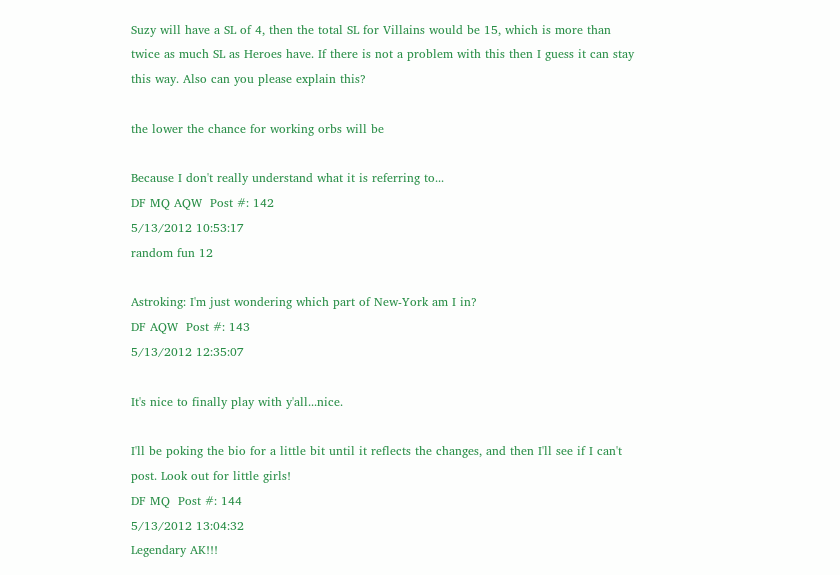Suzy will have a SL of 4, then the total SL for Villains would be 15, which is more than twice as much SL as Heroes have. If there is not a problem with this then I guess it can stay this way. Also can you please explain this?

the lower the chance for working orbs will be

Because I don't really understand what it is referring to...
DF MQ AQW  Post #: 142
5/13/2012 10:53:17
random fun 12

Astroking: I'm just wondering which part of New-York am I in?
DF AQW  Post #: 143
5/13/2012 12:35:07

It's nice to finally play with y'all...nice.

I'll be poking the bio for a little bit until it reflects the changes, and then I'll see if I can't post. Look out for little girls!
DF MQ  Post #: 144
5/13/2012 13:04:32
Legendary AK!!!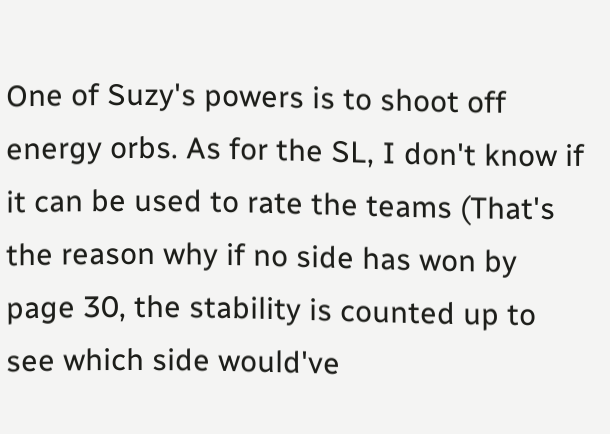One of Suzy's powers is to shoot off energy orbs. As for the SL, I don't know if it can be used to rate the teams (That's the reason why if no side has won by page 30, the stability is counted up to see which side would've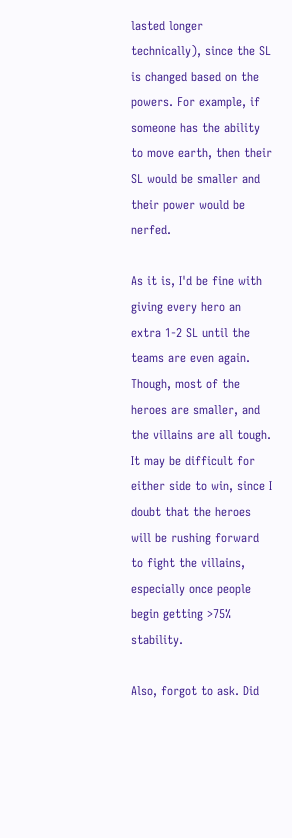lasted longer technically), since the SL is changed based on the powers. For example, if someone has the ability to move earth, then their SL would be smaller and their power would be nerfed.

As it is, I'd be fine with giving every hero an extra 1-2 SL until the teams are even again. Though, most of the heroes are smaller, and the villains are all tough. It may be difficult for either side to win, since I doubt that the heroes will be rushing forward to fight the villains, especially once people begin getting >75% stability.

Also, forgot to ask. Did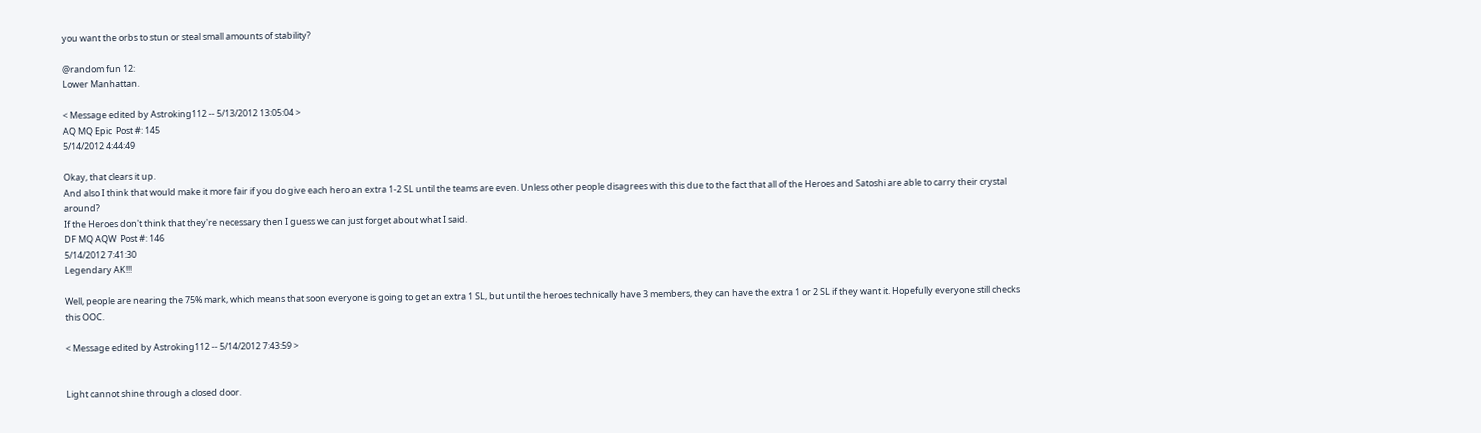you want the orbs to stun or steal small amounts of stability?

@random fun 12:
Lower Manhattan.

< Message edited by Astroking112 -- 5/13/2012 13:05:04 >
AQ MQ Epic  Post #: 145
5/14/2012 4:44:49

Okay, that clears it up.
And also I think that would make it more fair if you do give each hero an extra 1-2 SL until the teams are even. Unless other people disagrees with this due to the fact that all of the Heroes and Satoshi are able to carry their crystal around?
If the Heroes don't think that they're necessary then I guess we can just forget about what I said.
DF MQ AQW  Post #: 146
5/14/2012 7:41:30
Legendary AK!!!

Well, people are nearing the 75% mark, which means that soon everyone is going to get an extra 1 SL, but until the heroes technically have 3 members, they can have the extra 1 or 2 SL if they want it. Hopefully everyone still checks this OOC.

< Message edited by Astroking112 -- 5/14/2012 7:43:59 >


Light cannot shine through a closed door.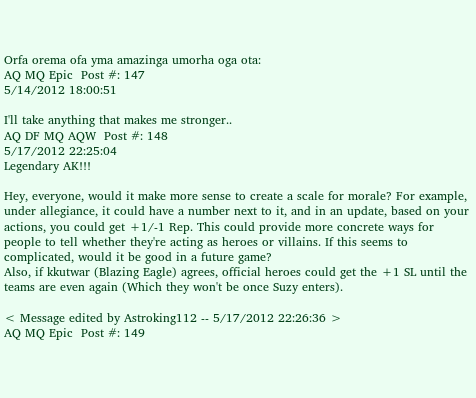Orfa orema ofa yma amazinga umorha oga ota:
AQ MQ Epic  Post #: 147
5/14/2012 18:00:51

I'll take anything that makes me stronger..
AQ DF MQ AQW  Post #: 148
5/17/2012 22:25:04
Legendary AK!!!

Hey, everyone, would it make more sense to create a scale for morale? For example, under allegiance, it could have a number next to it, and in an update, based on your actions, you could get +1/-1 Rep. This could provide more concrete ways for people to tell whether they're acting as heroes or villains. If this seems to complicated, would it be good in a future game?
Also, if kkutwar (Blazing Eagle) agrees, official heroes could get the +1 SL until the teams are even again (Which they won't be once Suzy enters).

< Message edited by Astroking112 -- 5/17/2012 22:26:36 >
AQ MQ Epic  Post #: 149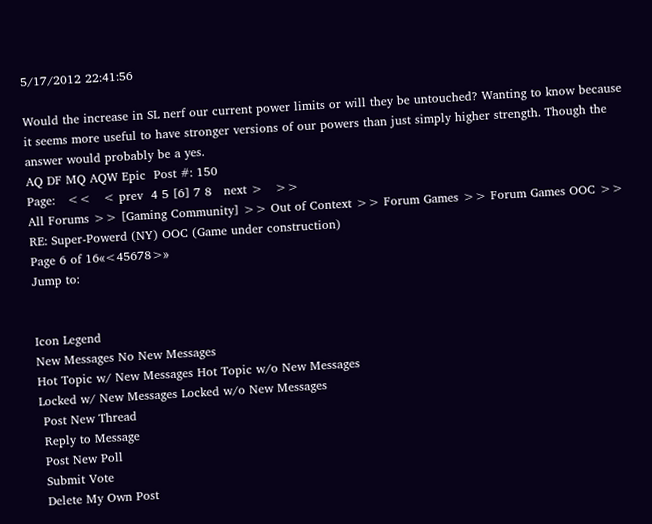5/17/2012 22:41:56

Would the increase in SL nerf our current power limits or will they be untouched? Wanting to know because it seems more useful to have stronger versions of our powers than just simply higher strength. Though the answer would probably be a yes.
AQ DF MQ AQW Epic  Post #: 150
Page:   <<   < prev  4 5 [6] 7 8   next >   >>
All Forums >> [Gaming Community] >> Out of Context >> Forum Games >> Forum Games OOC >> RE: Super-Powerd (NY) OOC (Game under construction)
Page 6 of 16«<45678>»
Jump to:


Icon Legend
New Messages No New Messages
Hot Topic w/ New Messages Hot Topic w/o New Messages
Locked w/ New Messages Locked w/o New Messages
 Post New Thread
 Reply to Message
 Post New Poll
 Submit Vote
 Delete My Own Post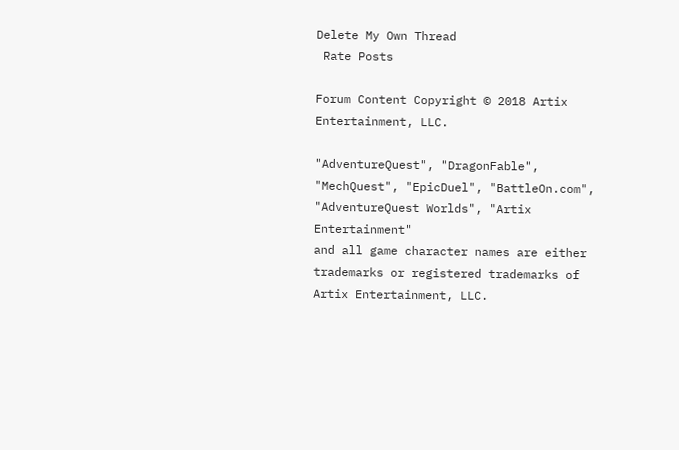Delete My Own Thread
 Rate Posts

Forum Content Copyright © 2018 Artix Entertainment, LLC.

"AdventureQuest", "DragonFable", "MechQuest", "EpicDuel", "BattleOn.com", "AdventureQuest Worlds", "Artix Entertainment"
and all game character names are either trademarks or registered trademarks of Artix Entertainment, LLC.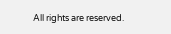All rights are reserved.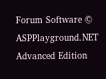Forum Software © ASPPlayground.NET Advanced Edition